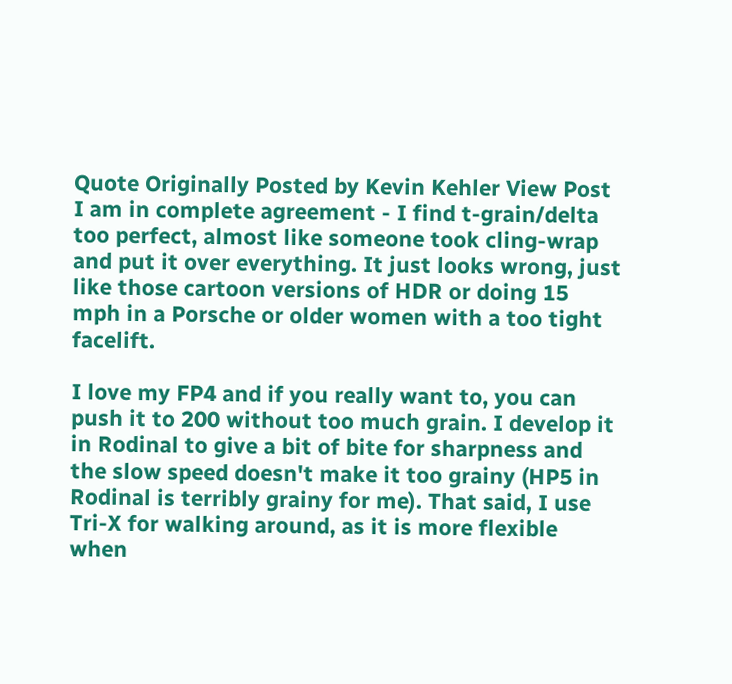Quote Originally Posted by Kevin Kehler View Post
I am in complete agreement - I find t-grain/delta too perfect, almost like someone took cling-wrap and put it over everything. It just looks wrong, just like those cartoon versions of HDR or doing 15 mph in a Porsche or older women with a too tight facelift.

I love my FP4 and if you really want to, you can push it to 200 without too much grain. I develop it in Rodinal to give a bit of bite for sharpness and the slow speed doesn't make it too grainy (HP5 in Rodinal is terribly grainy for me). That said, I use Tri-X for walking around, as it is more flexible when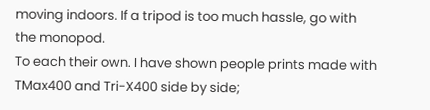moving indoors. If a tripod is too much hassle, go with the monopod.
To each their own. I have shown people prints made with TMax400 and Tri-X400 side by side;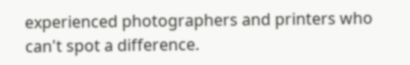experienced photographers and printers who can't spot a difference.